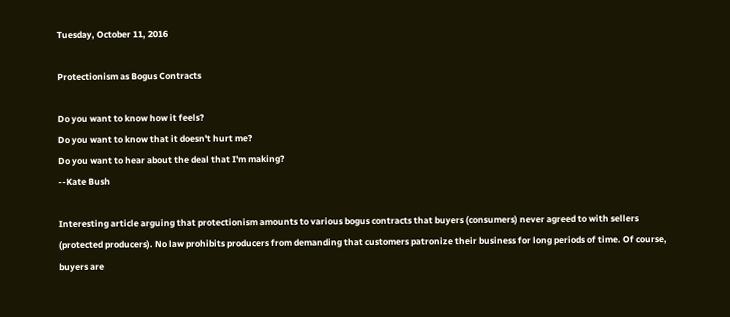Tuesday, October 11, 2016

Protectionism as Bogus Contracts

Do you want to know how it feels?
Do you want to know that it doesn't hurt me?
Do you want to hear about the deal that I'm making?
--Kate Bush

Interesting article arguing that protectionism amounts to various bogus contracts that buyers (consumers) never agreed to with sellers (protected producers). No law prohibits producers from demanding that customers patronize their business for long periods of time. Of course, buyers are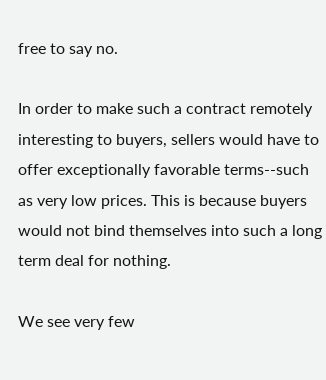free to say no.

In order to make such a contract remotely interesting to buyers, sellers would have to offer exceptionally favorable terms--such as very low prices. This is because buyers would not bind themselves into such a long term deal for nothing.

We see very few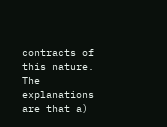contracts of this nature. The explanations are that a)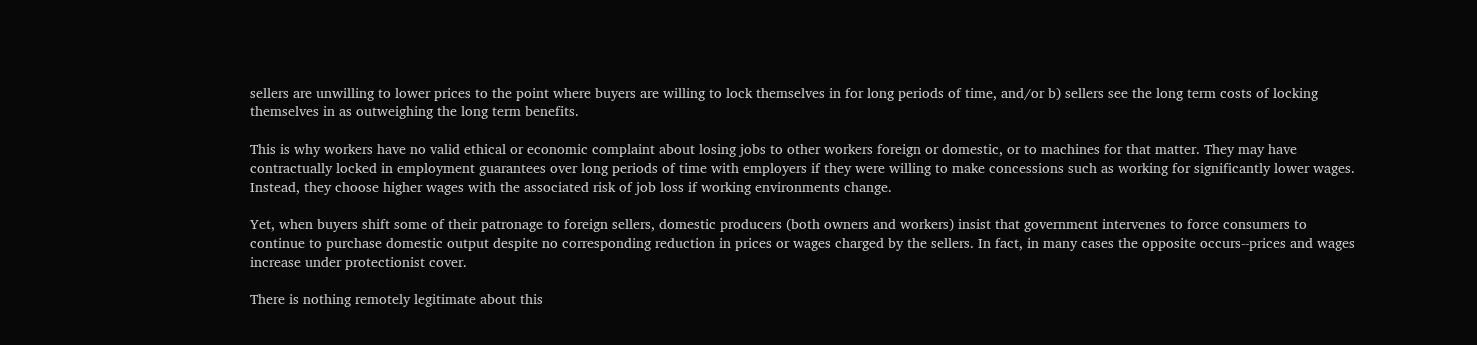sellers are unwilling to lower prices to the point where buyers are willing to lock themselves in for long periods of time, and/or b) sellers see the long term costs of locking themselves in as outweighing the long term benefits.

This is why workers have no valid ethical or economic complaint about losing jobs to other workers foreign or domestic, or to machines for that matter. They may have contractually locked in employment guarantees over long periods of time with employers if they were willing to make concessions such as working for significantly lower wages. Instead, they choose higher wages with the associated risk of job loss if working environments change.

Yet, when buyers shift some of their patronage to foreign sellers, domestic producers (both owners and workers) insist that government intervenes to force consumers to continue to purchase domestic output despite no corresponding reduction in prices or wages charged by the sellers. In fact, in many cases the opposite occurs--prices and wages increase under protectionist cover.

There is nothing remotely legitimate about this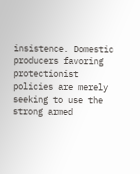insistence. Domestic producers favoring protectionist policies are merely seeking to use the strong armed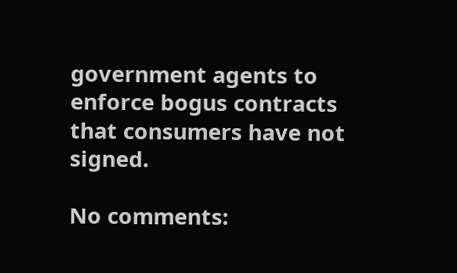government agents to enforce bogus contracts that consumers have not signed.

No comments: